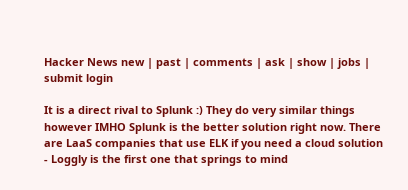Hacker News new | past | comments | ask | show | jobs | submit login

It is a direct rival to Splunk :) They do very similar things however IMHO Splunk is the better solution right now. There are LaaS companies that use ELK if you need a cloud solution - Loggly is the first one that springs to mind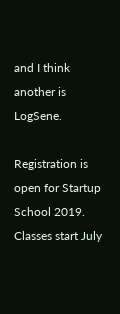and I think another is LogSene.

Registration is open for Startup School 2019. Classes start July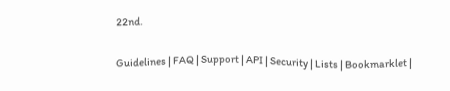22nd.

Guidelines | FAQ | Support | API | Security | Lists | Bookmarklet |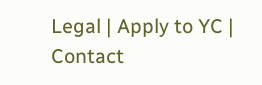Legal | Apply to YC | Contact